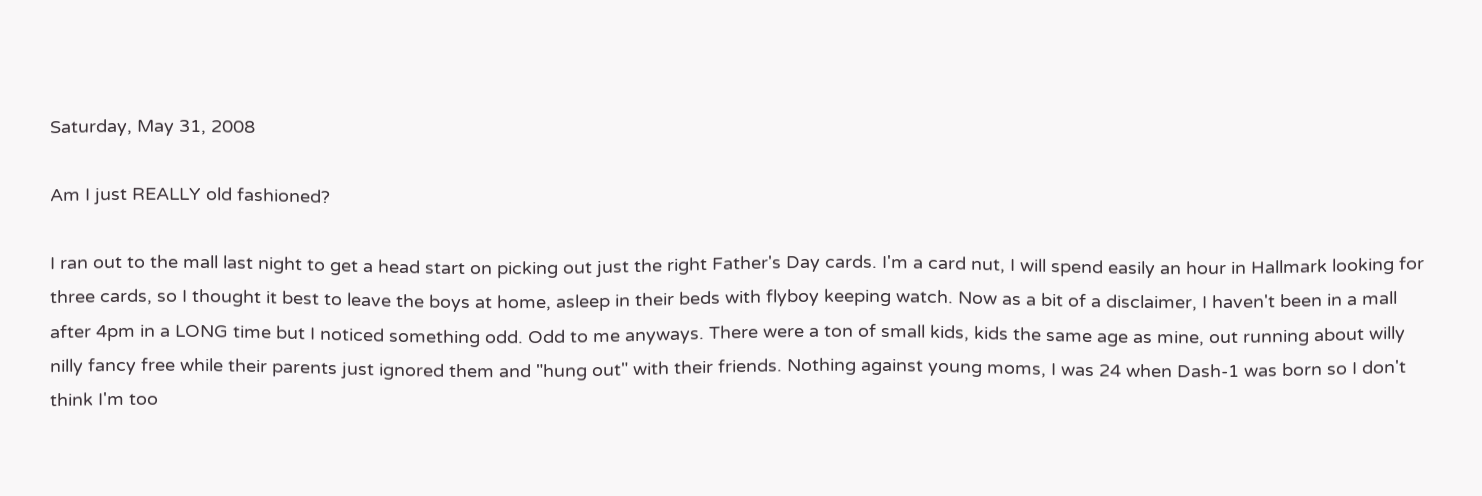Saturday, May 31, 2008

Am I just REALLY old fashioned?

I ran out to the mall last night to get a head start on picking out just the right Father's Day cards. I'm a card nut, I will spend easily an hour in Hallmark looking for three cards, so I thought it best to leave the boys at home, asleep in their beds with flyboy keeping watch. Now as a bit of a disclaimer, I haven't been in a mall after 4pm in a LONG time but I noticed something odd. Odd to me anyways. There were a ton of small kids, kids the same age as mine, out running about willy nilly fancy free while their parents just ignored them and "hung out" with their friends. Nothing against young moms, I was 24 when Dash-1 was born so I don't think I'm too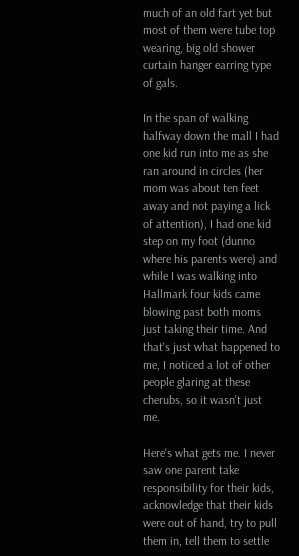much of an old fart yet but most of them were tube top wearing, big old shower curtain hanger earring type of gals.

In the span of walking halfway down the mall I had one kid run into me as she ran around in circles (her mom was about ten feet away and not paying a lick of attention), I had one kid step on my foot (dunno where his parents were) and while I was walking into Hallmark four kids came blowing past both moms just taking their time. And that's just what happened to me, I noticed a lot of other people glaring at these cherubs, so it wasn't just me.

Here's what gets me. I never saw one parent take responsibility for their kids, acknowledge that their kids were out of hand, try to pull them in, tell them to settle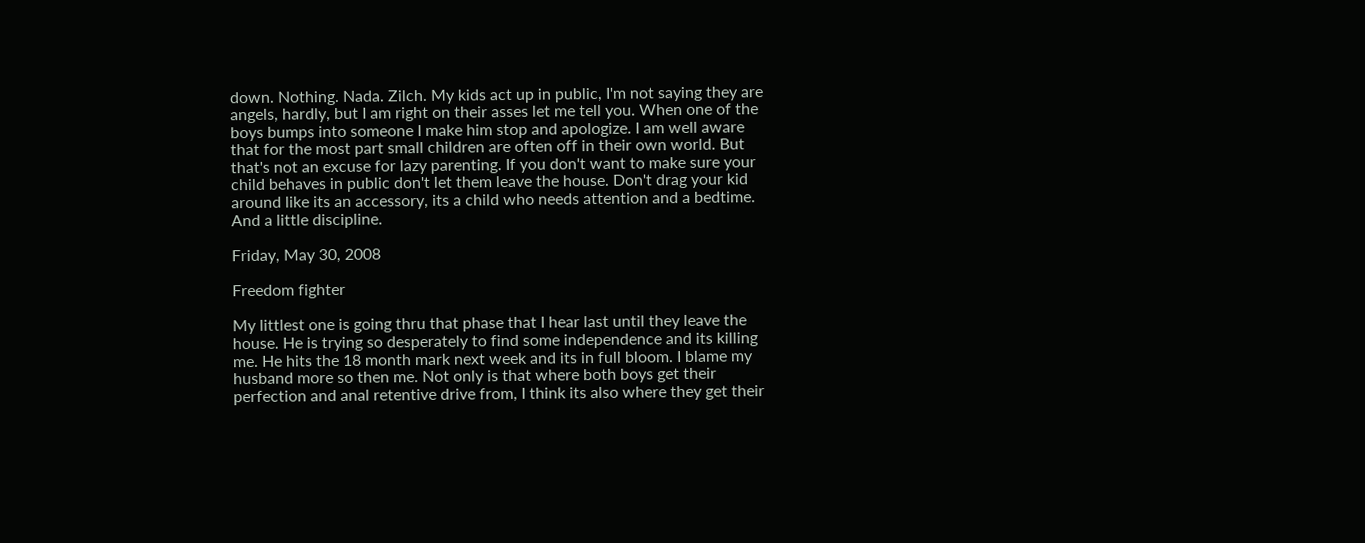down. Nothing. Nada. Zilch. My kids act up in public, I'm not saying they are angels, hardly, but I am right on their asses let me tell you. When one of the boys bumps into someone I make him stop and apologize. I am well aware that for the most part small children are often off in their own world. But that's not an excuse for lazy parenting. If you don't want to make sure your child behaves in public don't let them leave the house. Don't drag your kid around like its an accessory, its a child who needs attention and a bedtime. And a little discipline.

Friday, May 30, 2008

Freedom fighter

My littlest one is going thru that phase that I hear last until they leave the house. He is trying so desperately to find some independence and its killing me. He hits the 18 month mark next week and its in full bloom. I blame my husband more so then me. Not only is that where both boys get their perfection and anal retentive drive from, I think its also where they get their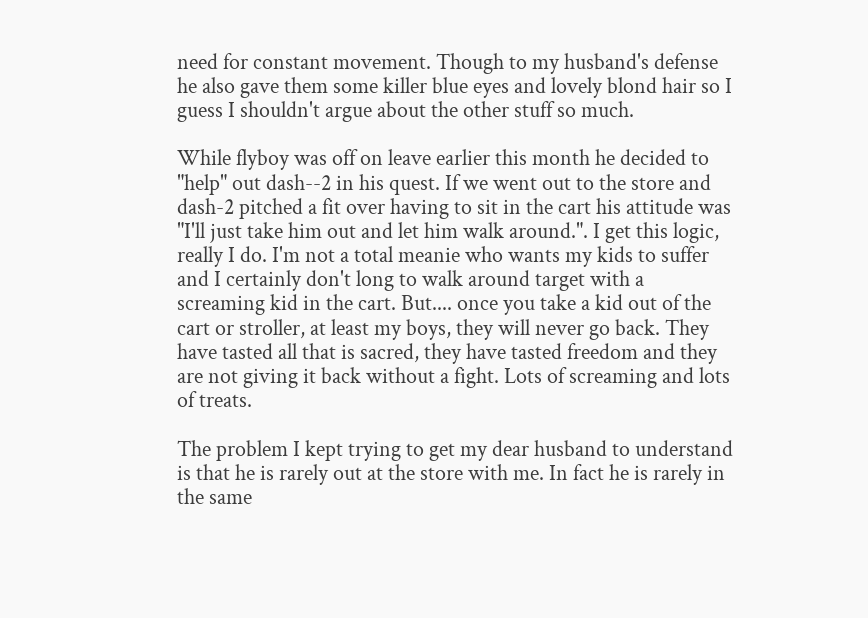need for constant movement. Though to my husband's defense he also gave them some killer blue eyes and lovely blond hair so I guess I shouldn't argue about the other stuff so much.

While flyboy was off on leave earlier this month he decided to "help" out dash--2 in his quest. If we went out to the store and dash-2 pitched a fit over having to sit in the cart his attitude was "I'll just take him out and let him walk around.". I get this logic, really I do. I'm not a total meanie who wants my kids to suffer and I certainly don't long to walk around target with a screaming kid in the cart. But.... once you take a kid out of the cart or stroller, at least my boys, they will never go back. They have tasted all that is sacred, they have tasted freedom and they are not giving it back without a fight. Lots of screaming and lots of treats.

The problem I kept trying to get my dear husband to understand is that he is rarely out at the store with me. In fact he is rarely in the same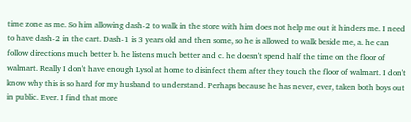time zone as me. So him allowing dash-2 to walk in the store with him does not help me out it hinders me. I need to have dash-2 in the cart. Dash-1 is 3 years old and then some, so he is allowed to walk beside me, a. he can follow directions much better b. he listens much better and c. he doesn't spend half the time on the floor of walmart. Really I don't have enough Lysol at home to disinfect them after they touch the floor of walmart. I don't know why this is so hard for my husband to understand. Perhaps because he has never, ever, taken both boys out in public. Ever. I find that more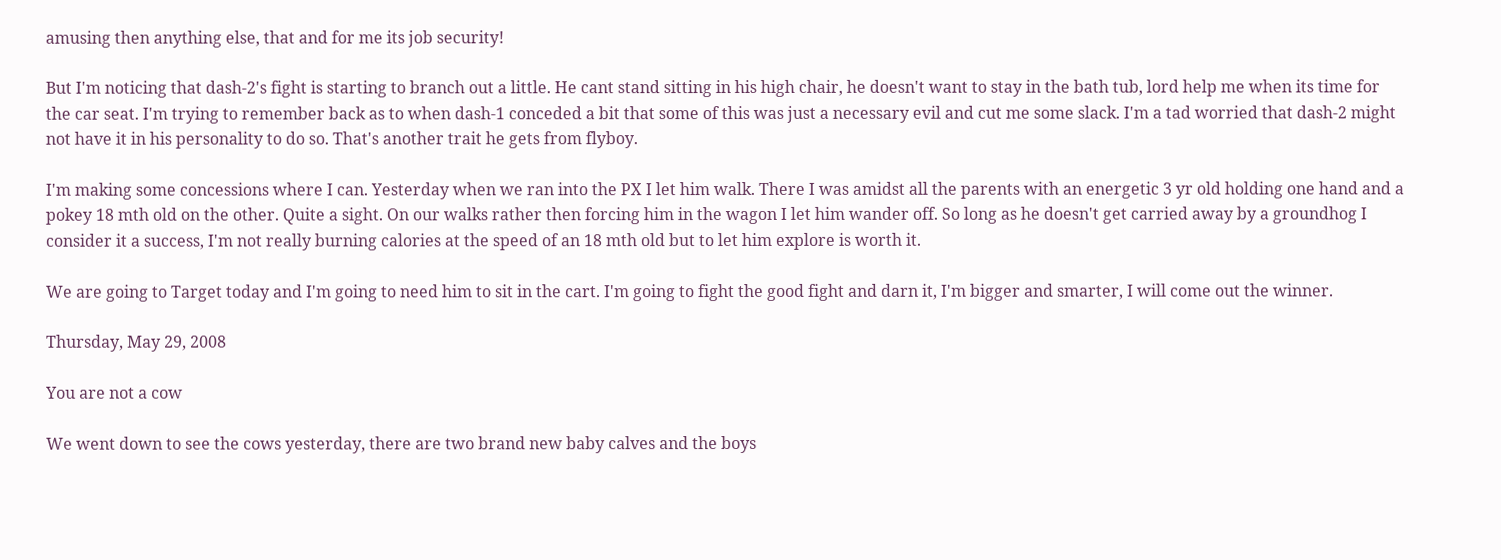amusing then anything else, that and for me its job security!

But I'm noticing that dash-2's fight is starting to branch out a little. He cant stand sitting in his high chair, he doesn't want to stay in the bath tub, lord help me when its time for the car seat. I'm trying to remember back as to when dash-1 conceded a bit that some of this was just a necessary evil and cut me some slack. I'm a tad worried that dash-2 might not have it in his personality to do so. That's another trait he gets from flyboy.

I'm making some concessions where I can. Yesterday when we ran into the PX I let him walk. There I was amidst all the parents with an energetic 3 yr old holding one hand and a pokey 18 mth old on the other. Quite a sight. On our walks rather then forcing him in the wagon I let him wander off. So long as he doesn't get carried away by a groundhog I consider it a success, I'm not really burning calories at the speed of an 18 mth old but to let him explore is worth it.

We are going to Target today and I'm going to need him to sit in the cart. I'm going to fight the good fight and darn it, I'm bigger and smarter, I will come out the winner.

Thursday, May 29, 2008

You are not a cow

We went down to see the cows yesterday, there are two brand new baby calves and the boys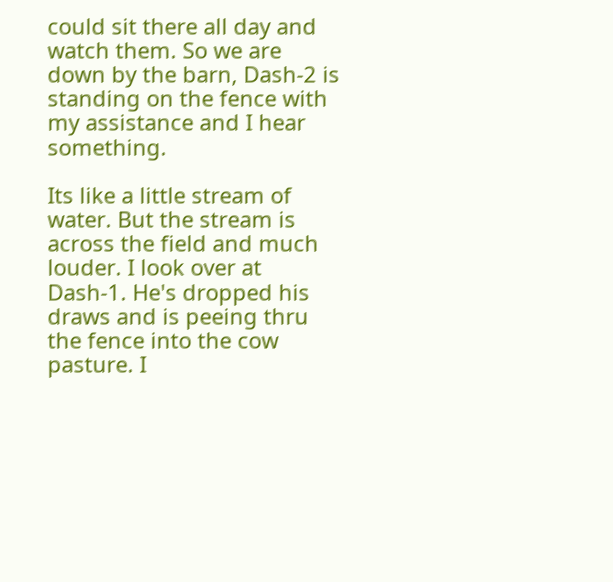could sit there all day and watch them. So we are down by the barn, Dash-2 is standing on the fence with my assistance and I hear something.

Its like a little stream of water. But the stream is across the field and much louder. I look over at Dash-1. He's dropped his draws and is peeing thru the fence into the cow pasture. I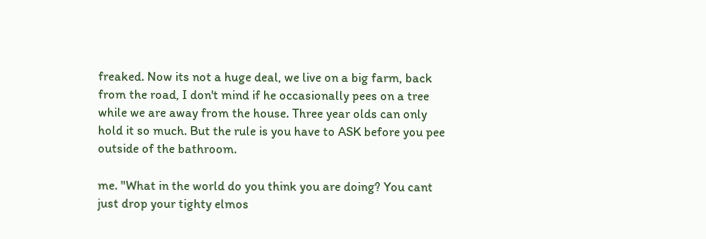freaked. Now its not a huge deal, we live on a big farm, back from the road, I don't mind if he occasionally pees on a tree while we are away from the house. Three year olds can only hold it so much. But the rule is you have to ASK before you pee outside of the bathroom.

me. "What in the world do you think you are doing? You cant just drop your tighty elmos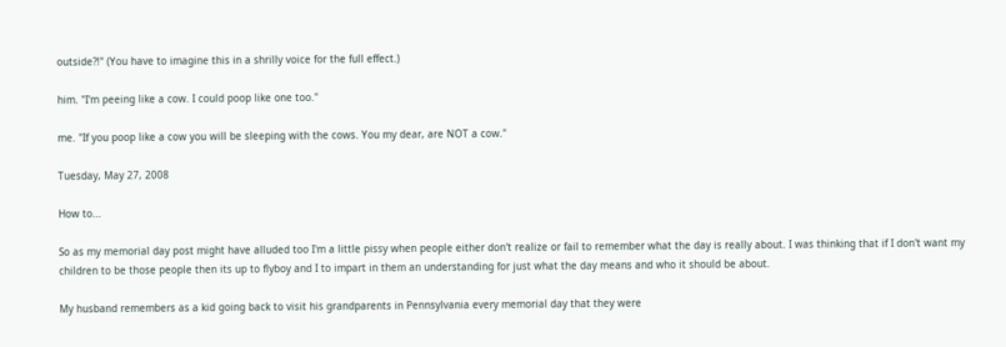outside?!" (You have to imagine this in a shrilly voice for the full effect.)

him. "I'm peeing like a cow. I could poop like one too."

me. "If you poop like a cow you will be sleeping with the cows. You my dear, are NOT a cow."

Tuesday, May 27, 2008

How to...

So as my memorial day post might have alluded too I'm a little pissy when people either don't realize or fail to remember what the day is really about. I was thinking that if I don't want my children to be those people then its up to flyboy and I to impart in them an understanding for just what the day means and who it should be about.

My husband remembers as a kid going back to visit his grandparents in Pennsylvania every memorial day that they were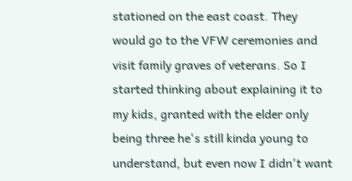stationed on the east coast. They would go to the VFW ceremonies and visit family graves of veterans. So I started thinking about explaining it to my kids, granted with the elder only being three he's still kinda young to understand, but even now I didn't want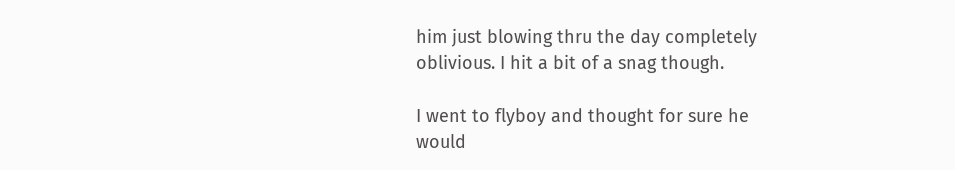him just blowing thru the day completely oblivious. I hit a bit of a snag though.

I went to flyboy and thought for sure he would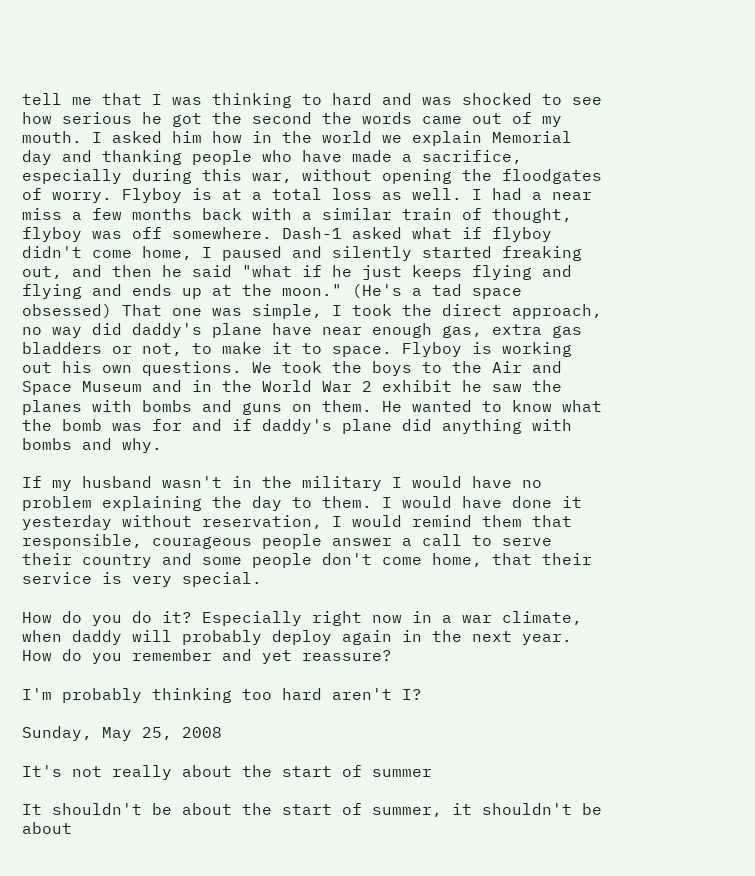tell me that I was thinking to hard and was shocked to see how serious he got the second the words came out of my mouth. I asked him how in the world we explain Memorial day and thanking people who have made a sacrifice, especially during this war, without opening the floodgates of worry. Flyboy is at a total loss as well. I had a near miss a few months back with a similar train of thought, flyboy was off somewhere. Dash-1 asked what if flyboy didn't come home, I paused and silently started freaking out, and then he said "what if he just keeps flying and flying and ends up at the moon." (He's a tad space obsessed) That one was simple, I took the direct approach, no way did daddy's plane have near enough gas, extra gas bladders or not, to make it to space. Flyboy is working out his own questions. We took the boys to the Air and Space Museum and in the World War 2 exhibit he saw the planes with bombs and guns on them. He wanted to know what the bomb was for and if daddy's plane did anything with bombs and why.

If my husband wasn't in the military I would have no problem explaining the day to them. I would have done it yesterday without reservation, I would remind them that responsible, courageous people answer a call to serve their country and some people don't come home, that their service is very special.

How do you do it? Especially right now in a war climate, when daddy will probably deploy again in the next year. How do you remember and yet reassure?

I'm probably thinking too hard aren't I?

Sunday, May 25, 2008

It's not really about the start of summer

It shouldn't be about the start of summer, it shouldn't be about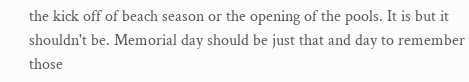the kick off of beach season or the opening of the pools. It is but it shouldn't be. Memorial day should be just that and day to remember those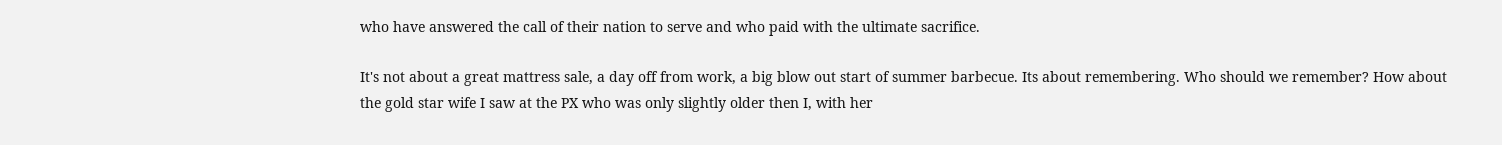who have answered the call of their nation to serve and who paid with the ultimate sacrifice.

It's not about a great mattress sale, a day off from work, a big blow out start of summer barbecue. Its about remembering. Who should we remember? How about the gold star wife I saw at the PX who was only slightly older then I, with her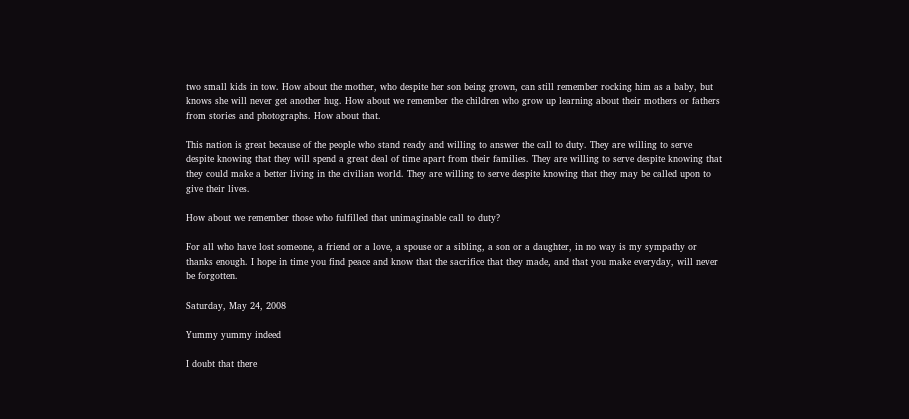two small kids in tow. How about the mother, who despite her son being grown, can still remember rocking him as a baby, but knows she will never get another hug. How about we remember the children who grow up learning about their mothers or fathers from stories and photographs. How about that.

This nation is great because of the people who stand ready and willing to answer the call to duty. They are willing to serve despite knowing that they will spend a great deal of time apart from their families. They are willing to serve despite knowing that they could make a better living in the civilian world. They are willing to serve despite knowing that they may be called upon to give their lives.

How about we remember those who fulfilled that unimaginable call to duty?

For all who have lost someone, a friend or a love, a spouse or a sibling, a son or a daughter, in no way is my sympathy or thanks enough. I hope in time you find peace and know that the sacrifice that they made, and that you make everyday, will never be forgotten.

Saturday, May 24, 2008

Yummy yummy indeed

I doubt that there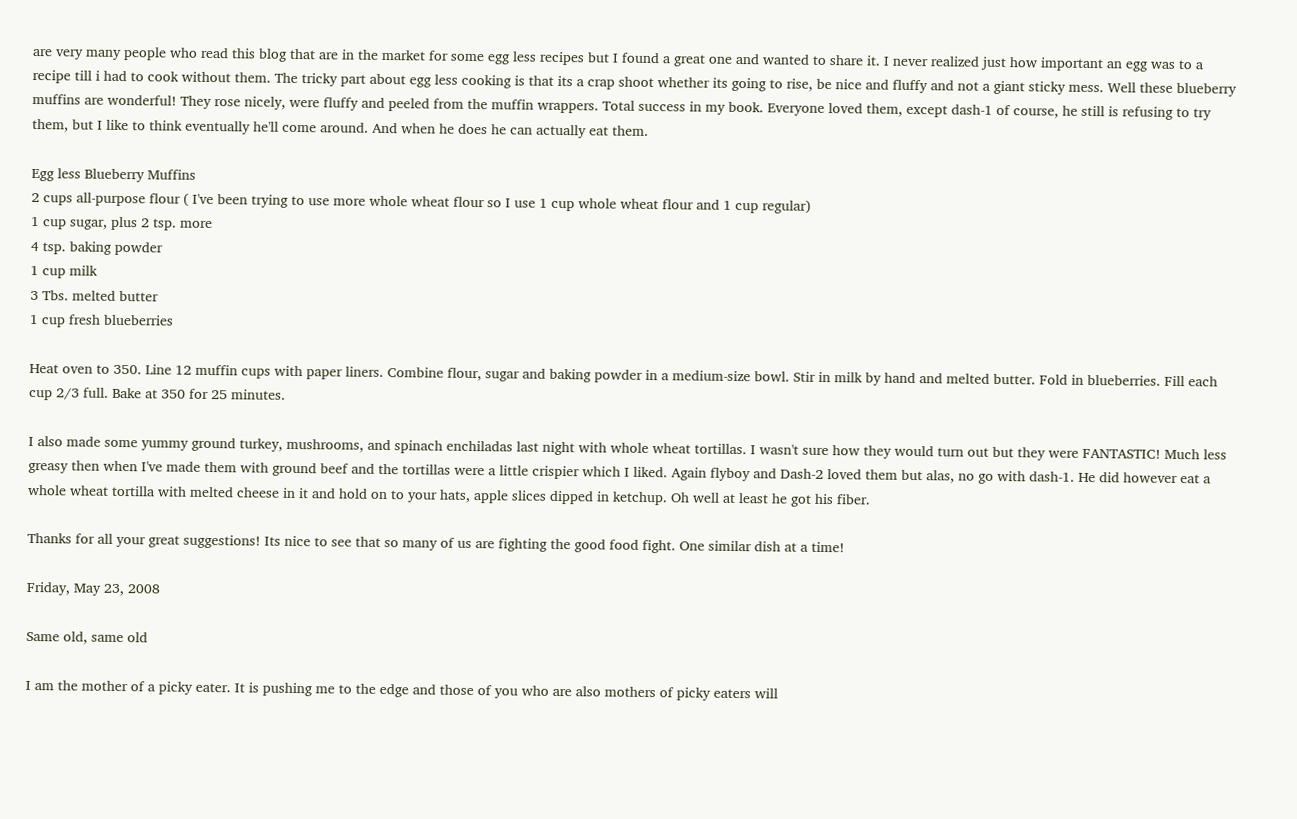are very many people who read this blog that are in the market for some egg less recipes but I found a great one and wanted to share it. I never realized just how important an egg was to a recipe till i had to cook without them. The tricky part about egg less cooking is that its a crap shoot whether its going to rise, be nice and fluffy and not a giant sticky mess. Well these blueberry muffins are wonderful! They rose nicely, were fluffy and peeled from the muffin wrappers. Total success in my book. Everyone loved them, except dash-1 of course, he still is refusing to try them, but I like to think eventually he'll come around. And when he does he can actually eat them.

Egg less Blueberry Muffins
2 cups all-purpose flour ( I've been trying to use more whole wheat flour so I use 1 cup whole wheat flour and 1 cup regular)
1 cup sugar, plus 2 tsp. more
4 tsp. baking powder
1 cup milk
3 Tbs. melted butter
1 cup fresh blueberries

Heat oven to 350. Line 12 muffin cups with paper liners. Combine flour, sugar and baking powder in a medium-size bowl. Stir in milk by hand and melted butter. Fold in blueberries. Fill each cup 2/3 full. Bake at 350 for 25 minutes.

I also made some yummy ground turkey, mushrooms, and spinach enchiladas last night with whole wheat tortillas. I wasn't sure how they would turn out but they were FANTASTIC! Much less greasy then when I've made them with ground beef and the tortillas were a little crispier which I liked. Again flyboy and Dash-2 loved them but alas, no go with dash-1. He did however eat a whole wheat tortilla with melted cheese in it and hold on to your hats, apple slices dipped in ketchup. Oh well at least he got his fiber.

Thanks for all your great suggestions! Its nice to see that so many of us are fighting the good food fight. One similar dish at a time!

Friday, May 23, 2008

Same old, same old

I am the mother of a picky eater. It is pushing me to the edge and those of you who are also mothers of picky eaters will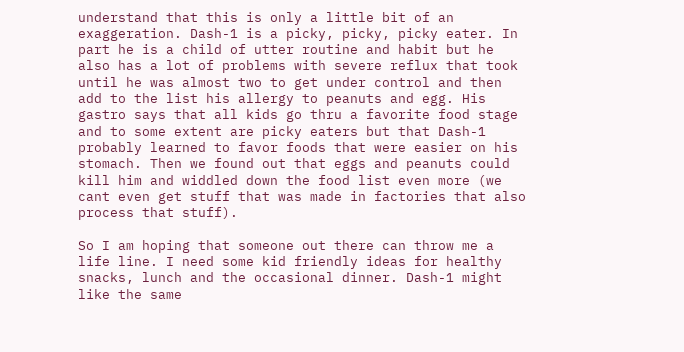understand that this is only a little bit of an exaggeration. Dash-1 is a picky, picky, picky eater. In part he is a child of utter routine and habit but he also has a lot of problems with severe reflux that took until he was almost two to get under control and then add to the list his allergy to peanuts and egg. His gastro says that all kids go thru a favorite food stage and to some extent are picky eaters but that Dash-1 probably learned to favor foods that were easier on his stomach. Then we found out that eggs and peanuts could kill him and widdled down the food list even more (we cant even get stuff that was made in factories that also process that stuff).

So I am hoping that someone out there can throw me a life line. I need some kid friendly ideas for healthy snacks, lunch and the occasional dinner. Dash-1 might like the same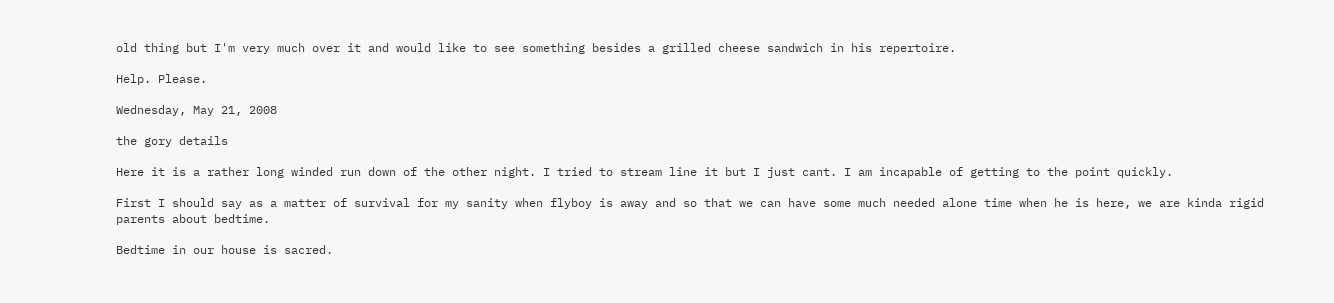old thing but I'm very much over it and would like to see something besides a grilled cheese sandwich in his repertoire.

Help. Please.

Wednesday, May 21, 2008

the gory details

Here it is a rather long winded run down of the other night. I tried to stream line it but I just cant. I am incapable of getting to the point quickly.

First I should say as a matter of survival for my sanity when flyboy is away and so that we can have some much needed alone time when he is here, we are kinda rigid parents about bedtime.

Bedtime in our house is sacred.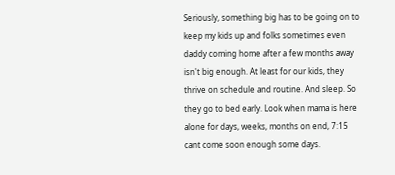Seriously, something big has to be going on to keep my kids up and folks sometimes even daddy coming home after a few months away isn't big enough. At least for our kids, they thrive on schedule and routine. And sleep. So they go to bed early. Look when mama is here alone for days, weeks, months on end, 7:15 cant come soon enough some days.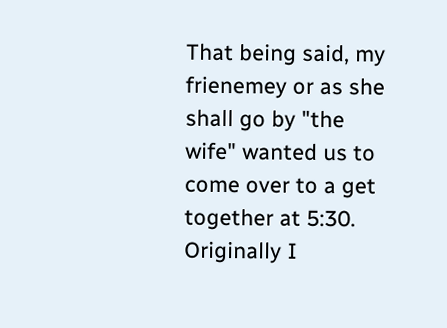That being said, my frienemey or as she shall go by "the wife" wanted us to come over to a get together at 5:30. Originally I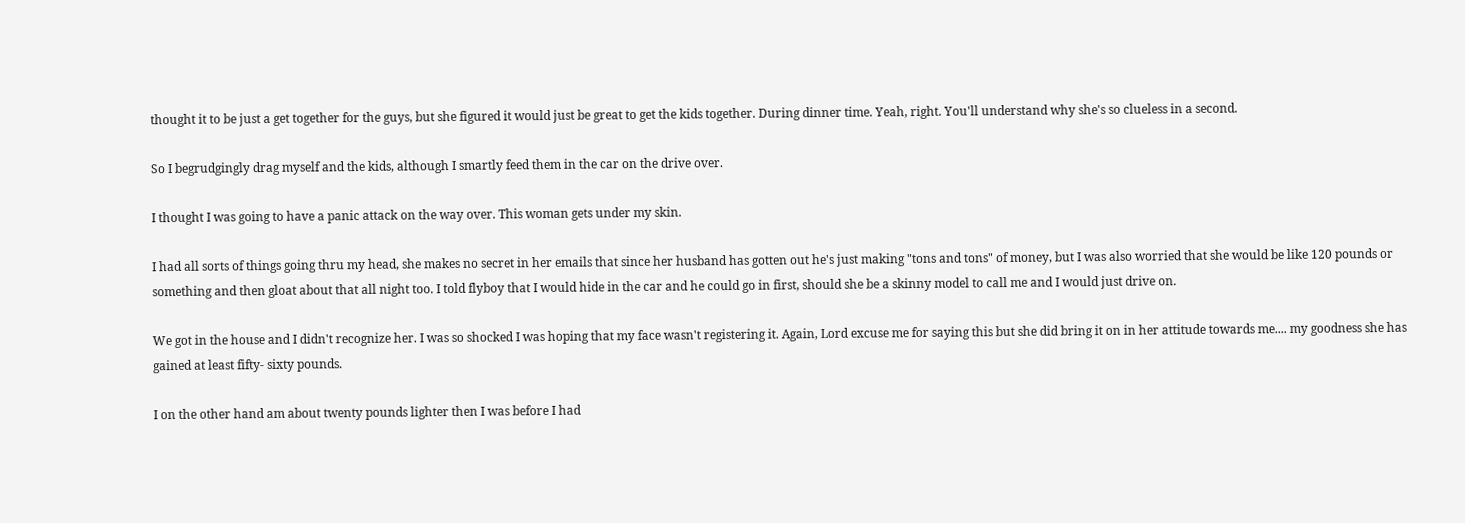thought it to be just a get together for the guys, but she figured it would just be great to get the kids together. During dinner time. Yeah, right. You'll understand why she's so clueless in a second.

So I begrudgingly drag myself and the kids, although I smartly feed them in the car on the drive over.

I thought I was going to have a panic attack on the way over. This woman gets under my skin.

I had all sorts of things going thru my head, she makes no secret in her emails that since her husband has gotten out he's just making "tons and tons" of money, but I was also worried that she would be like 120 pounds or something and then gloat about that all night too. I told flyboy that I would hide in the car and he could go in first, should she be a skinny model to call me and I would just drive on.

We got in the house and I didn't recognize her. I was so shocked I was hoping that my face wasn't registering it. Again, Lord excuse me for saying this but she did bring it on in her attitude towards me.... my goodness she has gained at least fifty- sixty pounds.

I on the other hand am about twenty pounds lighter then I was before I had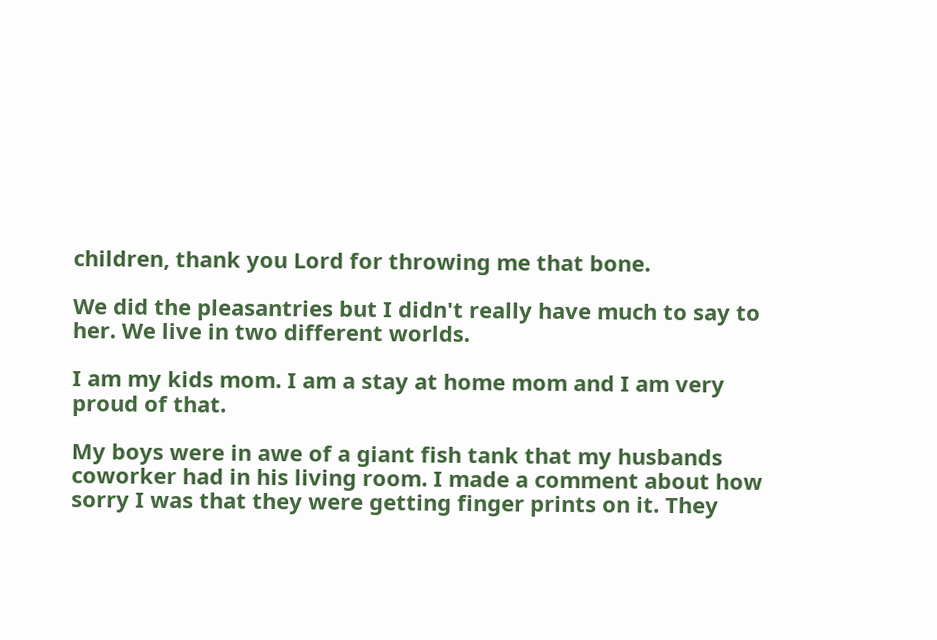children, thank you Lord for throwing me that bone.

We did the pleasantries but I didn't really have much to say to her. We live in two different worlds.

I am my kids mom. I am a stay at home mom and I am very proud of that.

My boys were in awe of a giant fish tank that my husbands coworker had in his living room. I made a comment about how sorry I was that they were getting finger prints on it. They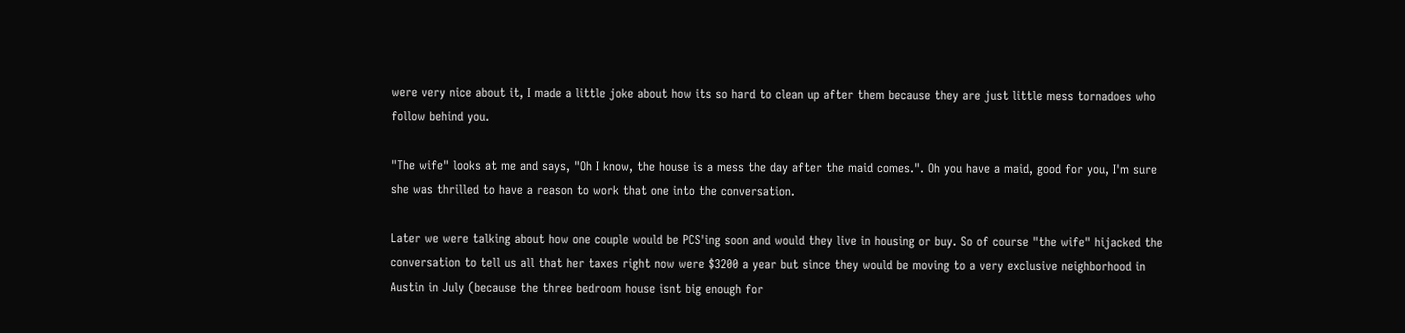were very nice about it, I made a little joke about how its so hard to clean up after them because they are just little mess tornadoes who follow behind you.

"The wife" looks at me and says, "Oh I know, the house is a mess the day after the maid comes.". Oh you have a maid, good for you, I'm sure she was thrilled to have a reason to work that one into the conversation.

Later we were talking about how one couple would be PCS'ing soon and would they live in housing or buy. So of course "the wife" hijacked the conversation to tell us all that her taxes right now were $3200 a year but since they would be moving to a very exclusive neighborhood in Austin in July (because the three bedroom house isnt big enough for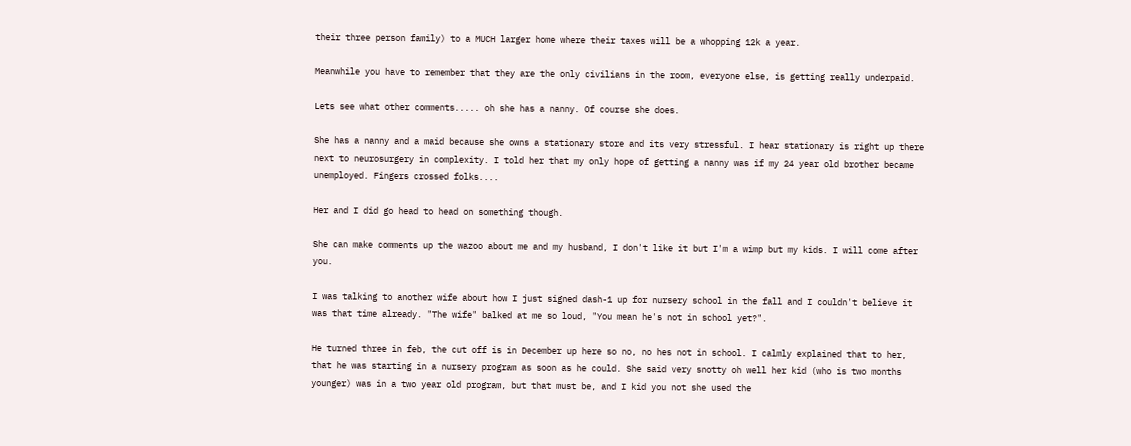their three person family) to a MUCH larger home where their taxes will be a whopping 12k a year.

Meanwhile you have to remember that they are the only civilians in the room, everyone else, is getting really underpaid.

Lets see what other comments..... oh she has a nanny. Of course she does.

She has a nanny and a maid because she owns a stationary store and its very stressful. I hear stationary is right up there next to neurosurgery in complexity. I told her that my only hope of getting a nanny was if my 24 year old brother became unemployed. Fingers crossed folks....

Her and I did go head to head on something though.

She can make comments up the wazoo about me and my husband, I don't like it but I'm a wimp but my kids. I will come after you.

I was talking to another wife about how I just signed dash-1 up for nursery school in the fall and I couldn't believe it was that time already. "The wife" balked at me so loud, "You mean he's not in school yet?".

He turned three in feb, the cut off is in December up here so no, no hes not in school. I calmly explained that to her, that he was starting in a nursery program as soon as he could. She said very snotty oh well her kid (who is two months younger) was in a two year old program, but that must be, and I kid you not she used the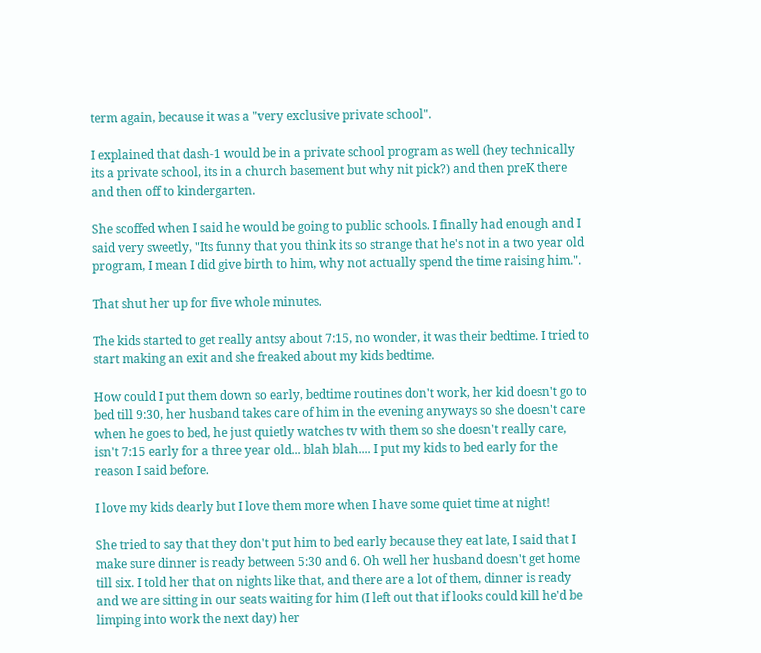term again, because it was a "very exclusive private school".

I explained that dash-1 would be in a private school program as well (hey technically its a private school, its in a church basement but why nit pick?) and then preK there and then off to kindergarten.

She scoffed when I said he would be going to public schools. I finally had enough and I said very sweetly, "Its funny that you think its so strange that he's not in a two year old program, I mean I did give birth to him, why not actually spend the time raising him.".

That shut her up for five whole minutes.

The kids started to get really antsy about 7:15, no wonder, it was their bedtime. I tried to start making an exit and she freaked about my kids bedtime.

How could I put them down so early, bedtime routines don't work, her kid doesn't go to bed till 9:30, her husband takes care of him in the evening anyways so she doesn't care when he goes to bed, he just quietly watches tv with them so she doesn't really care, isn't 7:15 early for a three year old... blah blah.... I put my kids to bed early for the reason I said before.

I love my kids dearly but I love them more when I have some quiet time at night!

She tried to say that they don't put him to bed early because they eat late, I said that I make sure dinner is ready between 5:30 and 6. Oh well her husband doesn't get home till six. I told her that on nights like that, and there are a lot of them, dinner is ready and we are sitting in our seats waiting for him (I left out that if looks could kill he'd be limping into work the next day) her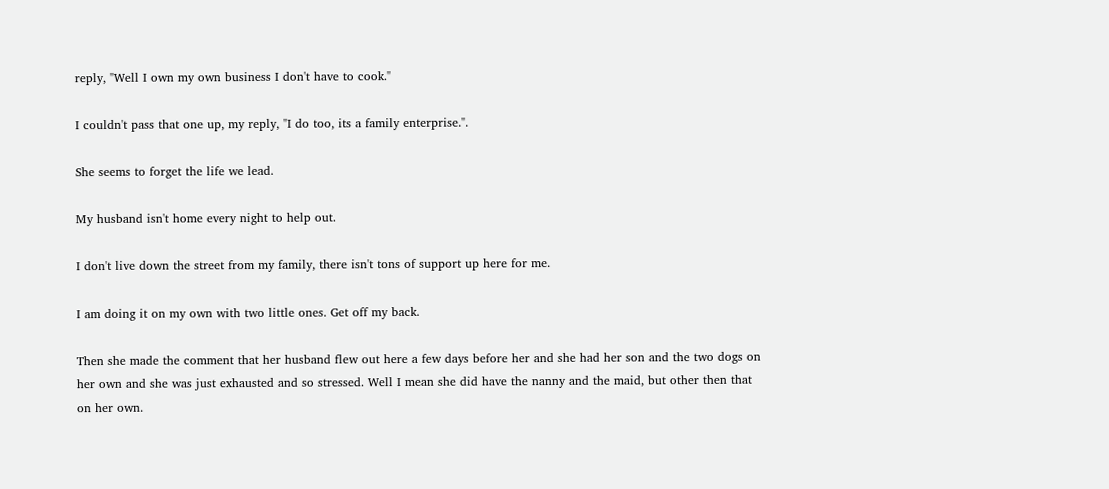reply, "Well I own my own business I don't have to cook."

I couldn't pass that one up, my reply, "I do too, its a family enterprise.".

She seems to forget the life we lead.

My husband isn't home every night to help out.

I don't live down the street from my family, there isn't tons of support up here for me.

I am doing it on my own with two little ones. Get off my back.

Then she made the comment that her husband flew out here a few days before her and she had her son and the two dogs on her own and she was just exhausted and so stressed. Well I mean she did have the nanny and the maid, but other then that on her own.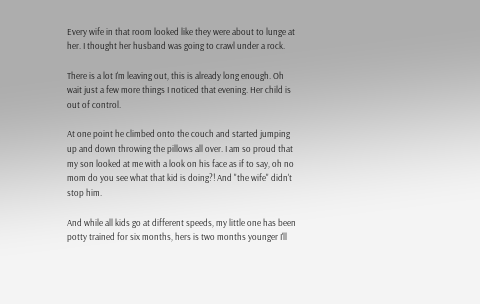Every wife in that room looked like they were about to lunge at her. I thought her husband was going to crawl under a rock.

There is a lot I'm leaving out, this is already long enough. Oh wait just a few more things I noticed that evening. Her child is out of control.

At one point he climbed onto the couch and started jumping up and down throwing the pillows all over. I am so proud that my son looked at me with a look on his face as if to say, oh no mom do you see what that kid is doing?! And "the wife" didn't stop him.

And while all kids go at different speeds, my little one has been potty trained for six months, hers is two months younger I'll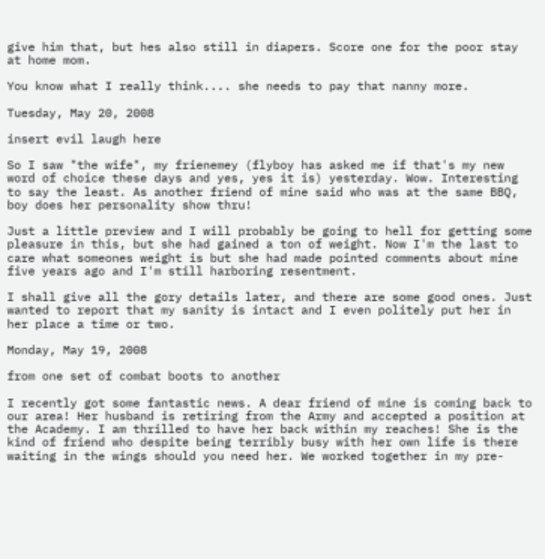give him that, but hes also still in diapers. Score one for the poor stay at home mom.

You know what I really think.... she needs to pay that nanny more.

Tuesday, May 20, 2008

insert evil laugh here

So I saw "the wife", my frienemey (flyboy has asked me if that's my new word of choice these days and yes, yes it is) yesterday. Wow. Interesting to say the least. As another friend of mine said who was at the same BBQ, boy does her personality show thru!

Just a little preview and I will probably be going to hell for getting some pleasure in this, but she had gained a ton of weight. Now I'm the last to care what someones weight is but she had made pointed comments about mine five years ago and I'm still harboring resentment.

I shall give all the gory details later, and there are some good ones. Just wanted to report that my sanity is intact and I even politely put her in her place a time or two.

Monday, May 19, 2008

from one set of combat boots to another

I recently got some fantastic news. A dear friend of mine is coming back to our area! Her husband is retiring from the Army and accepted a position at the Academy. I am thrilled to have her back within my reaches! She is the kind of friend who despite being terribly busy with her own life is there waiting in the wings should you need her. We worked together in my pre-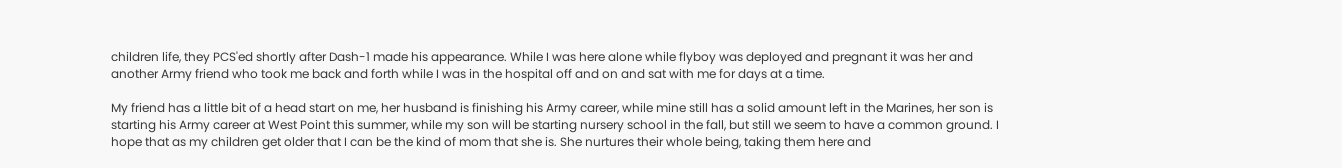children life, they PCS'ed shortly after Dash-1 made his appearance. While I was here alone while flyboy was deployed and pregnant it was her and another Army friend who took me back and forth while I was in the hospital off and on and sat with me for days at a time.

My friend has a little bit of a head start on me, her husband is finishing his Army career, while mine still has a solid amount left in the Marines, her son is starting his Army career at West Point this summer, while my son will be starting nursery school in the fall, but still we seem to have a common ground. I hope that as my children get older that I can be the kind of mom that she is. She nurtures their whole being, taking them here and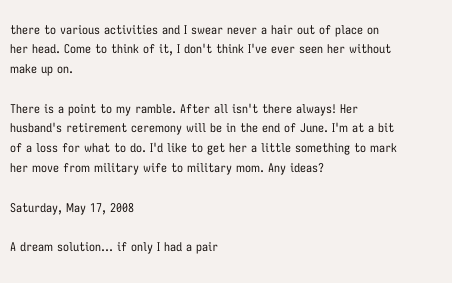there to various activities and I swear never a hair out of place on her head. Come to think of it, I don't think I've ever seen her without make up on.

There is a point to my ramble. After all isn't there always! Her husband's retirement ceremony will be in the end of June. I'm at a bit of a loss for what to do. I'd like to get her a little something to mark her move from military wife to military mom. Any ideas?

Saturday, May 17, 2008

A dream solution... if only I had a pair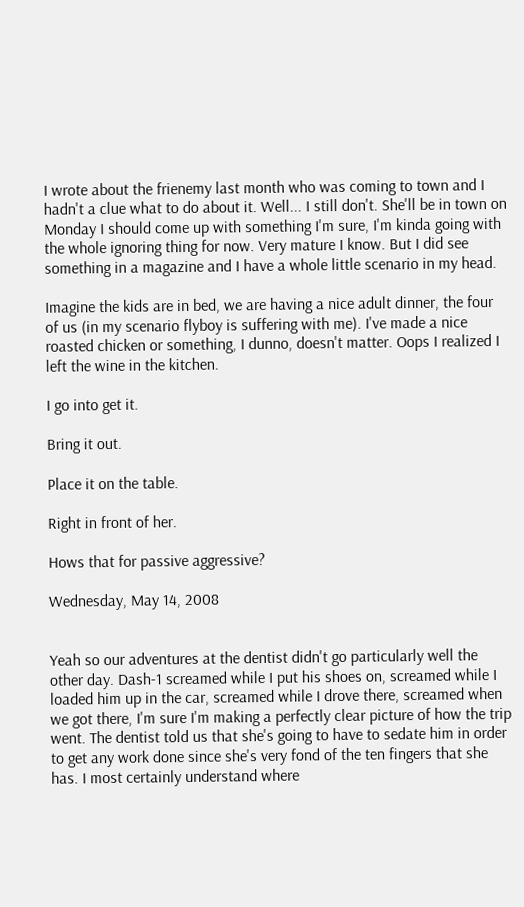I wrote about the frienemy last month who was coming to town and I hadn't a clue what to do about it. Well... I still don't. She'll be in town on Monday I should come up with something I'm sure, I'm kinda going with the whole ignoring thing for now. Very mature I know. But I did see something in a magazine and I have a whole little scenario in my head.

Imagine the kids are in bed, we are having a nice adult dinner, the four of us (in my scenario flyboy is suffering with me). I've made a nice roasted chicken or something, I dunno, doesn't matter. Oops I realized I left the wine in the kitchen.

I go into get it.

Bring it out.

Place it on the table.

Right in front of her.

Hows that for passive aggressive?

Wednesday, May 14, 2008


Yeah so our adventures at the dentist didn't go particularly well the other day. Dash-1 screamed while I put his shoes on, screamed while I loaded him up in the car, screamed while I drove there, screamed when we got there, I'm sure I'm making a perfectly clear picture of how the trip went. The dentist told us that she's going to have to sedate him in order to get any work done since she's very fond of the ten fingers that she has. I most certainly understand where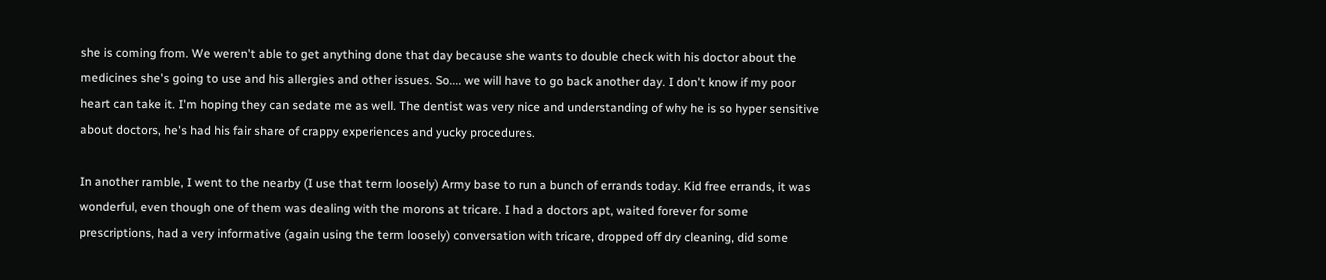she is coming from. We weren't able to get anything done that day because she wants to double check with his doctor about the medicines she's going to use and his allergies and other issues. So.... we will have to go back another day. I don't know if my poor heart can take it. I'm hoping they can sedate me as well. The dentist was very nice and understanding of why he is so hyper sensitive about doctors, he's had his fair share of crappy experiences and yucky procedures.

In another ramble, I went to the nearby (I use that term loosely) Army base to run a bunch of errands today. Kid free errands, it was wonderful, even though one of them was dealing with the morons at tricare. I had a doctors apt, waited forever for some prescriptions, had a very informative (again using the term loosely) conversation with tricare, dropped off dry cleaning, did some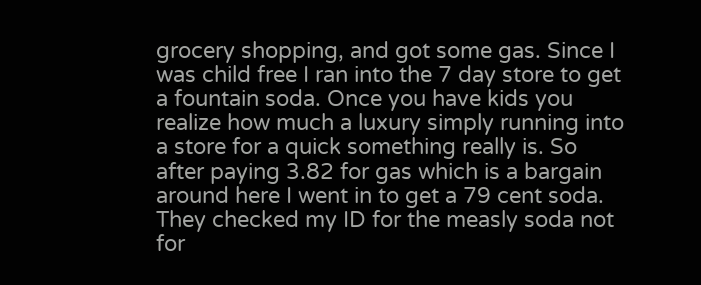grocery shopping, and got some gas. Since I was child free I ran into the 7 day store to get a fountain soda. Once you have kids you realize how much a luxury simply running into a store for a quick something really is. So after paying 3.82 for gas which is a bargain around here I went in to get a 79 cent soda. They checked my ID for the measly soda not for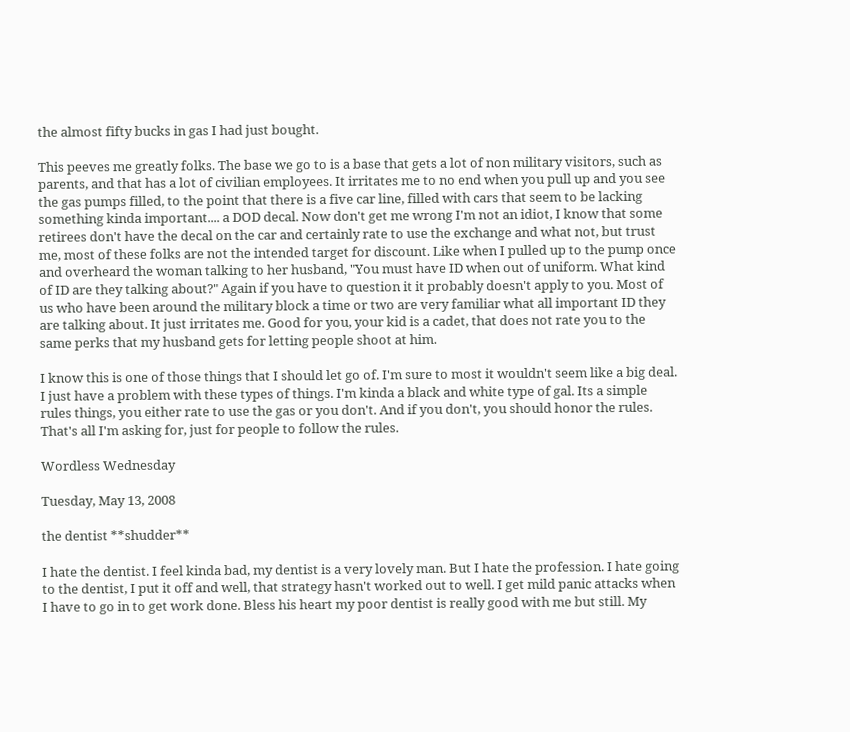the almost fifty bucks in gas I had just bought.

This peeves me greatly folks. The base we go to is a base that gets a lot of non military visitors, such as parents, and that has a lot of civilian employees. It irritates me to no end when you pull up and you see the gas pumps filled, to the point that there is a five car line, filled with cars that seem to be lacking something kinda important.... a DOD decal. Now don't get me wrong I'm not an idiot, I know that some retirees don't have the decal on the car and certainly rate to use the exchange and what not, but trust me, most of these folks are not the intended target for discount. Like when I pulled up to the pump once and overheard the woman talking to her husband, "You must have ID when out of uniform. What kind of ID are they talking about?" Again if you have to question it it probably doesn't apply to you. Most of us who have been around the military block a time or two are very familiar what all important ID they are talking about. It just irritates me. Good for you, your kid is a cadet, that does not rate you to the same perks that my husband gets for letting people shoot at him.

I know this is one of those things that I should let go of. I'm sure to most it wouldn't seem like a big deal. I just have a problem with these types of things. I'm kinda a black and white type of gal. Its a simple rules things, you either rate to use the gas or you don't. And if you don't, you should honor the rules. That's all I'm asking for, just for people to follow the rules.

Wordless Wednesday

Tuesday, May 13, 2008

the dentist **shudder**

I hate the dentist. I feel kinda bad, my dentist is a very lovely man. But I hate the profession. I hate going to the dentist, I put it off and well, that strategy hasn't worked out to well. I get mild panic attacks when I have to go in to get work done. Bless his heart my poor dentist is really good with me but still. My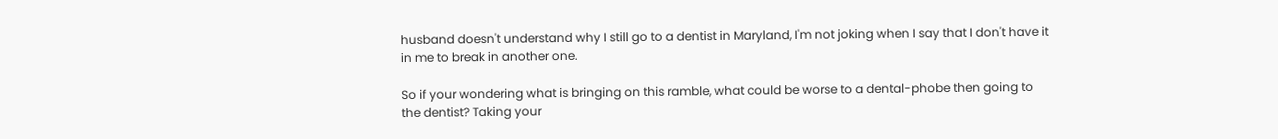husband doesn't understand why I still go to a dentist in Maryland, I'm not joking when I say that I don't have it in me to break in another one.

So if your wondering what is bringing on this ramble, what could be worse to a dental-phobe then going to the dentist? Taking your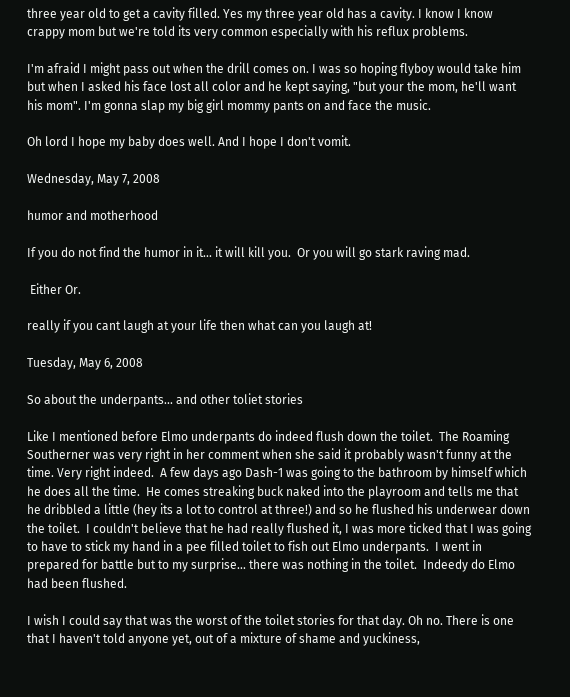three year old to get a cavity filled. Yes my three year old has a cavity. I know I know crappy mom but we're told its very common especially with his reflux problems.

I'm afraid I might pass out when the drill comes on. I was so hoping flyboy would take him but when I asked his face lost all color and he kept saying, "but your the mom, he'll want his mom". I'm gonna slap my big girl mommy pants on and face the music.

Oh lord I hope my baby does well. And I hope I don't vomit.

Wednesday, May 7, 2008

humor and motherhood

If you do not find the humor in it... it will kill you.  Or you will go stark raving mad.

 Either Or.

really if you cant laugh at your life then what can you laugh at!

Tuesday, May 6, 2008

So about the underpants... and other toliet stories

Like I mentioned before Elmo underpants do indeed flush down the toilet.  The Roaming Southerner was very right in her comment when she said it probably wasn't funny at the time. Very right indeed.  A few days ago Dash-1 was going to the bathroom by himself which he does all the time.  He comes streaking buck naked into the playroom and tells me that he dribbled a little (hey its a lot to control at three!) and so he flushed his underwear down the toilet.  I couldn't believe that he had really flushed it, I was more ticked that I was going to have to stick my hand in a pee filled toilet to fish out Elmo underpants.  I went in prepared for battle but to my surprise... there was nothing in the toilet.  Indeedy do Elmo had been flushed.

I wish I could say that was the worst of the toilet stories for that day. Oh no. There is one that I haven't told anyone yet, out of a mixture of shame and yuckiness,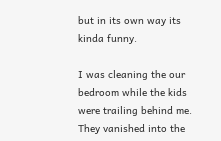but in its own way its kinda funny.

I was cleaning the our bedroom while the kids were trailing behind me.  They vanished into the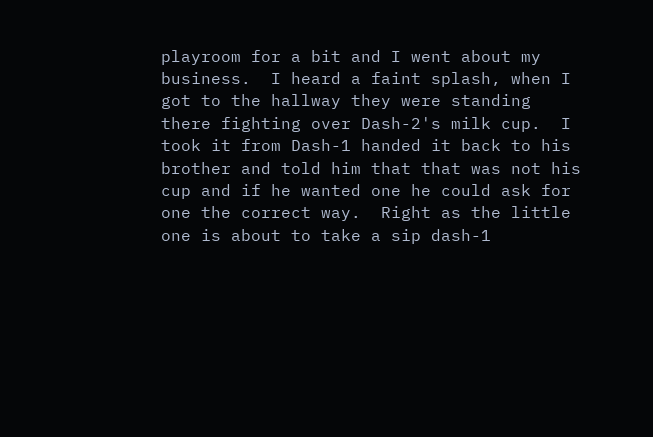playroom for a bit and I went about my business.  I heard a faint splash, when I got to the hallway they were standing there fighting over Dash-2's milk cup.  I took it from Dash-1 handed it back to his brother and told him that that was not his cup and if he wanted one he could ask for one the correct way.  Right as the little one is about to take a sip dash-1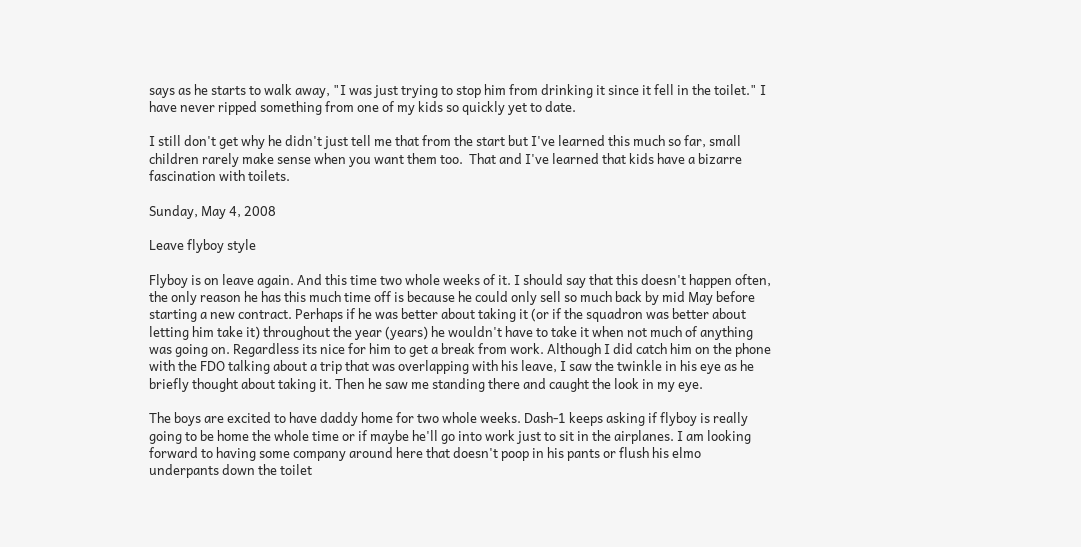says as he starts to walk away, "I was just trying to stop him from drinking it since it fell in the toilet." I have never ripped something from one of my kids so quickly yet to date.

I still don't get why he didn't just tell me that from the start but I've learned this much so far, small children rarely make sense when you want them too.  That and I've learned that kids have a bizarre fascination with toilets.

Sunday, May 4, 2008

Leave flyboy style

Flyboy is on leave again. And this time two whole weeks of it. I should say that this doesn't happen often, the only reason he has this much time off is because he could only sell so much back by mid May before starting a new contract. Perhaps if he was better about taking it (or if the squadron was better about letting him take it) throughout the year (years) he wouldn't have to take it when not much of anything was going on. Regardless its nice for him to get a break from work. Although I did catch him on the phone with the FDO talking about a trip that was overlapping with his leave, I saw the twinkle in his eye as he briefly thought about taking it. Then he saw me standing there and caught the look in my eye.

The boys are excited to have daddy home for two whole weeks. Dash-1 keeps asking if flyboy is really going to be home the whole time or if maybe he'll go into work just to sit in the airplanes. I am looking forward to having some company around here that doesn't poop in his pants or flush his elmo underpants down the toilet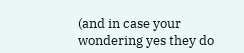(and in case your wondering yes they do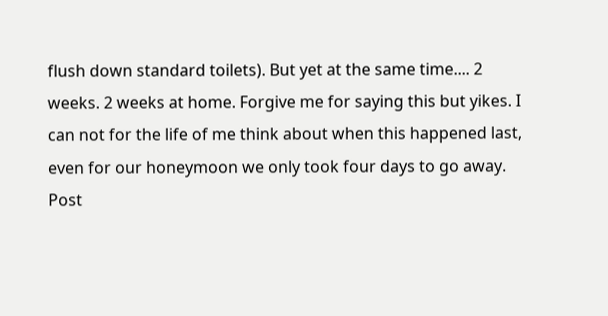flush down standard toilets). But yet at the same time.... 2 weeks. 2 weeks at home. Forgive me for saying this but yikes. I can not for the life of me think about when this happened last, even for our honeymoon we only took four days to go away. Post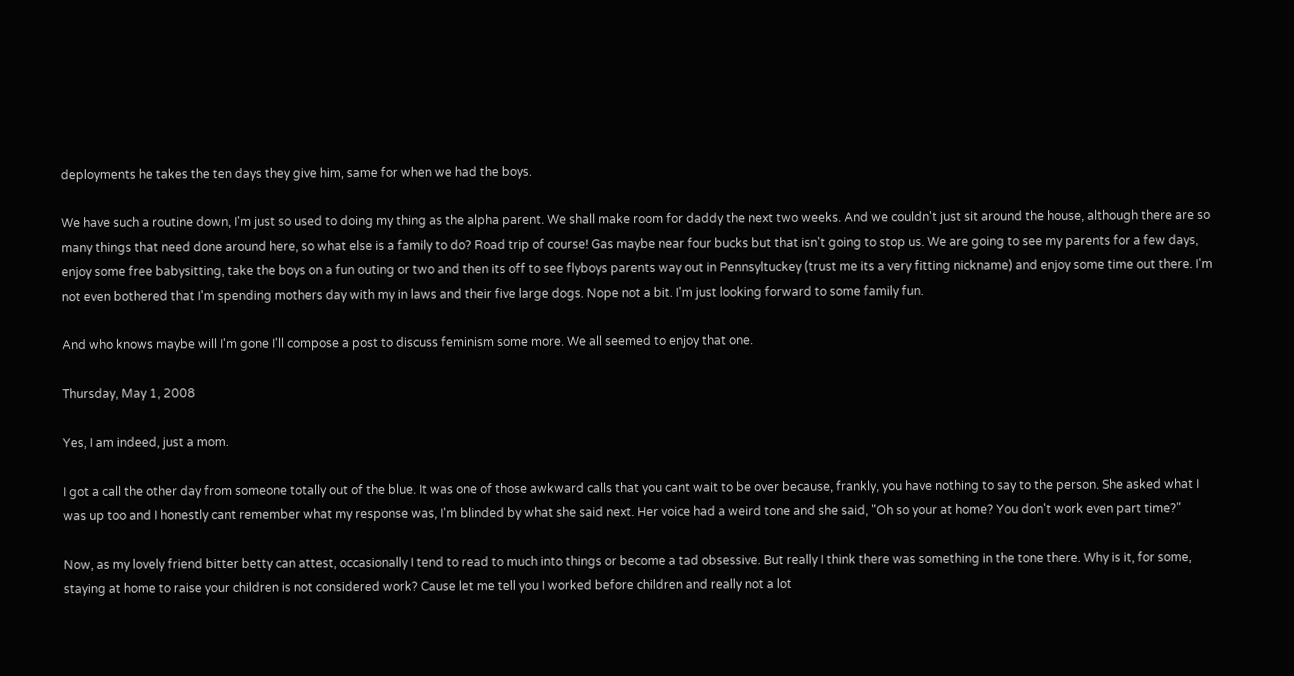deployments he takes the ten days they give him, same for when we had the boys.

We have such a routine down, I'm just so used to doing my thing as the alpha parent. We shall make room for daddy the next two weeks. And we couldn't just sit around the house, although there are so many things that need done around here, so what else is a family to do? Road trip of course! Gas maybe near four bucks but that isn't going to stop us. We are going to see my parents for a few days, enjoy some free babysitting, take the boys on a fun outing or two and then its off to see flyboys parents way out in Pennsyltuckey (trust me its a very fitting nickname) and enjoy some time out there. I'm not even bothered that I'm spending mothers day with my in laws and their five large dogs. Nope not a bit. I'm just looking forward to some family fun.

And who knows maybe will I'm gone I'll compose a post to discuss feminism some more. We all seemed to enjoy that one.

Thursday, May 1, 2008

Yes, I am indeed, just a mom.

I got a call the other day from someone totally out of the blue. It was one of those awkward calls that you cant wait to be over because, frankly, you have nothing to say to the person. She asked what I was up too and I honestly cant remember what my response was, I'm blinded by what she said next. Her voice had a weird tone and she said, "Oh so your at home? You don't work even part time?"

Now, as my lovely friend bitter betty can attest, occasionally I tend to read to much into things or become a tad obsessive. But really I think there was something in the tone there. Why is it, for some, staying at home to raise your children is not considered work? Cause let me tell you I worked before children and really not a lot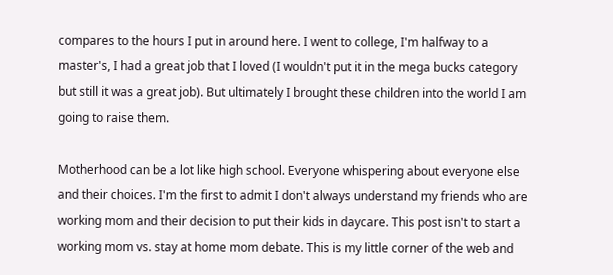compares to the hours I put in around here. I went to college, I'm halfway to a master's, I had a great job that I loved (I wouldn't put it in the mega bucks category but still it was a great job). But ultimately I brought these children into the world I am going to raise them.

Motherhood can be a lot like high school. Everyone whispering about everyone else and their choices. I'm the first to admit I don't always understand my friends who are working mom and their decision to put their kids in daycare. This post isn't to start a working mom vs. stay at home mom debate. This is my little corner of the web and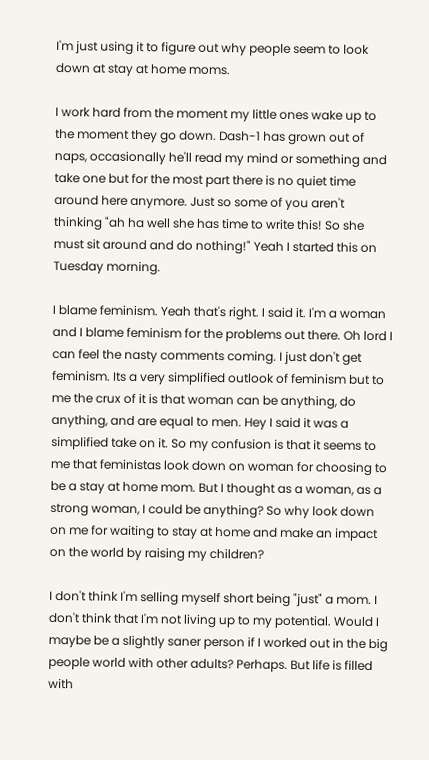I'm just using it to figure out why people seem to look down at stay at home moms.

I work hard from the moment my little ones wake up to the moment they go down. Dash-1 has grown out of naps, occasionally he'll read my mind or something and take one but for the most part there is no quiet time around here anymore. Just so some of you aren't thinking "ah ha well she has time to write this! So she must sit around and do nothing!" Yeah I started this on Tuesday morning.

I blame feminism. Yeah that's right. I said it. I'm a woman and I blame feminism for the problems out there. Oh lord I can feel the nasty comments coming. I just don't get feminism. Its a very simplified outlook of feminism but to me the crux of it is that woman can be anything, do anything, and are equal to men. Hey I said it was a simplified take on it. So my confusion is that it seems to me that feministas look down on woman for choosing to be a stay at home mom. But I thought as a woman, as a strong woman, I could be anything? So why look down on me for waiting to stay at home and make an impact on the world by raising my children?

I don't think I'm selling myself short being "just" a mom. I don't think that I'm not living up to my potential. Would I maybe be a slightly saner person if I worked out in the big people world with other adults? Perhaps. But life is filled with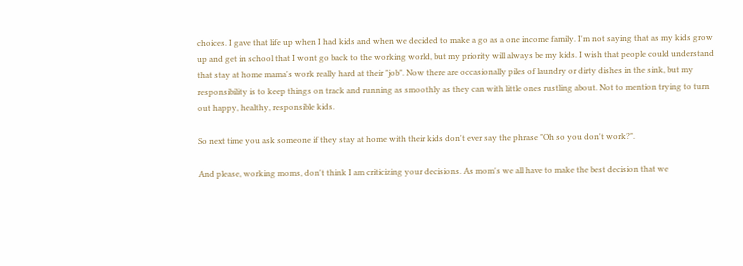choices. I gave that life up when I had kids and when we decided to make a go as a one income family. I'm not saying that as my kids grow up and get in school that I wont go back to the working world, but my priority will always be my kids. I wish that people could understand that stay at home mama's work really hard at their "job". Now there are occasionally piles of laundry or dirty dishes in the sink, but my responsibility is to keep things on track and running as smoothly as they can with little ones rustling about. Not to mention trying to turn out happy, healthy, responsible kids.

So next time you ask someone if they stay at home with their kids don't ever say the phrase "Oh so you don't work?".

And please, working moms, don't think I am criticizing your decisions. As mom's we all have to make the best decision that we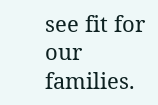see fit for our families.